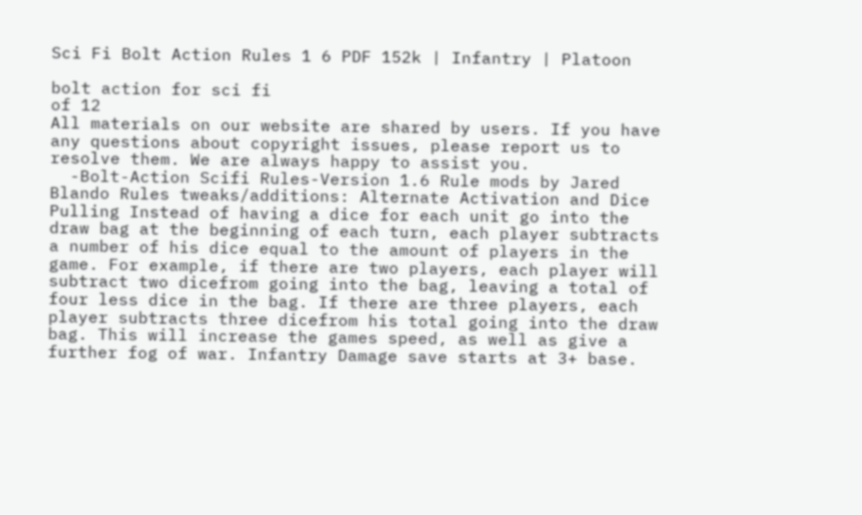Sci Fi Bolt Action Rules 1 6 PDF 152k | Infantry | Platoon

bolt action for sci fi
of 12
All materials on our website are shared by users. If you have any questions about copyright issues, please report us to resolve them. We are always happy to assist you.
  -Bolt-Action Scifi Rules-Version 1.6 Rule mods by Jared Blando Rules tweaks/additions: Alternate Activation and Dice Pulling Instead of having a dice for each unit go into the draw bag at the beginning of each turn, each player subtracts a number of his dice equal to the amount of players in the game. For example, if there are two players, each player will subtract two dicefrom going into the bag, leaving a total of four less dice in the bag. If there are three players, each player subtracts three dicefrom his total going into the draw bag. This will increase the games speed, as well as give a further fog of war. Infantry Damage save starts at 3+ base.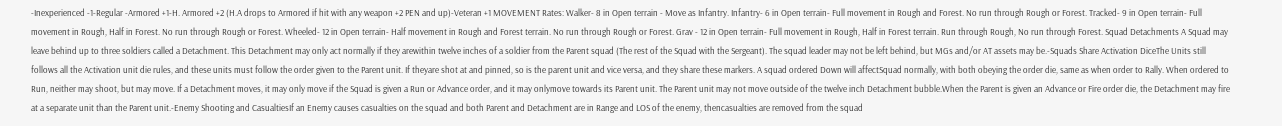-Inexperienced -1-Regular -Armored +1-H. Armored +2 (H.A drops to Armored if hit with any weapon +2 PEN and up)-Veteran +1 MOVEMENT Rates: Walker- 8 in Open terrain - Move as Infantry. Infantry- 6 in Open terrain- Full movement in Rough and Forest. No run through Rough or Forest. Tracked- 9 in Open terrain- Full movement in Rough, Half in Forest. No run through Rough or Forest. Wheeled- 12 in Open terrain- Half movement in Rough and Forest terrain. No run through Rough or Forest. Grav - 12 in Open terrain- Full movement in Rough, Half in Forest terrain. Run through Rough, No run through Forest. Squad Detachments A Squad may leave behind up to three soldiers called a Detachment. This Detachment may only act normally if they arewithin twelve inches of a soldier from the Parent squad (The rest of the Squad with the Sergeant). The squad leader may not be left behind, but MGs and/or AT assets may be.-Squads Share Activation DiceThe Units still follows all the Activation unit die rules, and these units must follow the order given to the Parent unit. If theyare shot at and pinned, so is the parent unit and vice versa, and they share these markers. A squad ordered Down will affectSquad normally, with both obeying the order die, same as when order to Rally. When ordered to Run, neither may shoot, but may move. If a Detachment moves, it may only move if the Squad is given a Run or Advance order, and it may onlymove towards its Parent unit. The Parent unit may not move outside of the twelve inch Detachment bubble.When the Parent is given an Advance or Fire order die, the Detachment may fire at a separate unit than the Parent unit.-Enemy Shooting and CasualtiesIf an Enemy causes casualties on the squad and both Parent and Detachment are in Range and LOS of the enemy, thencasualties are removed from the squad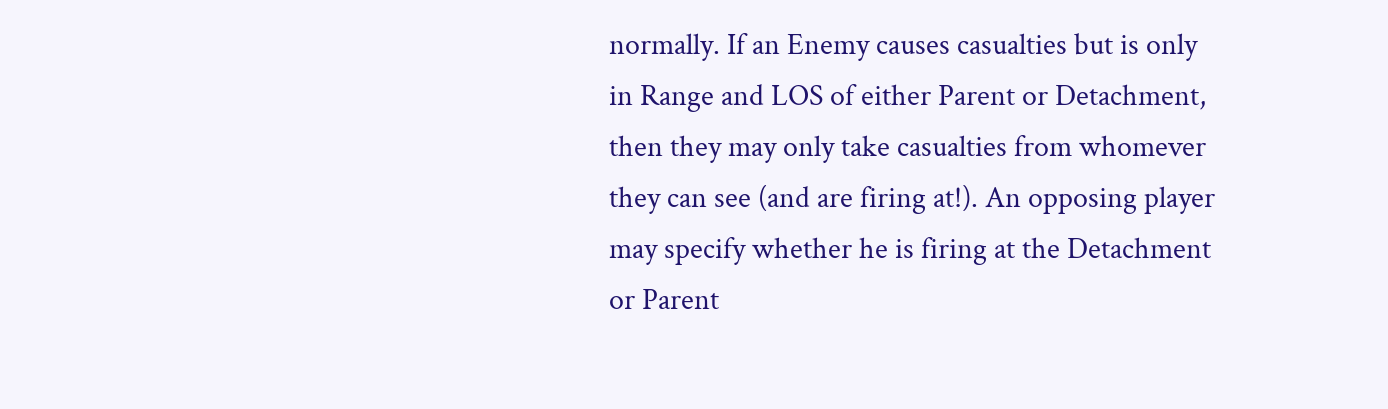normally. If an Enemy causes casualties but is only in Range and LOS of either Parent or Detachment, then they may only take casualties from whomever they can see (and are firing at!). An opposing player may specify whether he is firing at the Detachment or Parent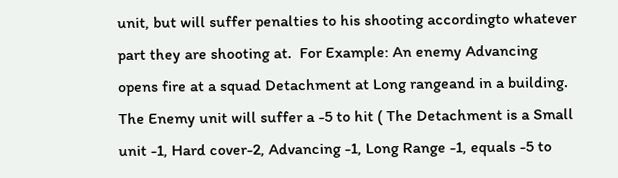unit, but will suffer penalties to his shooting accordingto whatever part they are shooting at.  For Example: An enemy Advancing opens fire at a squad Detachment at Long rangeand in a building. The Enemy unit will suffer a -5 to hit ( The Detachment is a Small unit -1, Hard cover-2, Advancing -1, Long Range -1, equals -5 to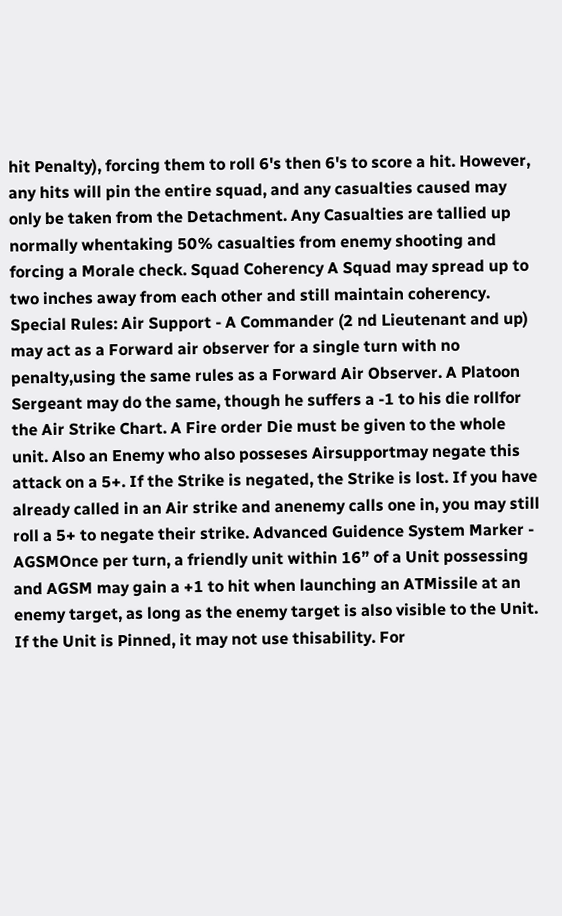hit Penalty), forcing them to roll 6's then 6's to score a hit. However, any hits will pin the entire squad, and any casualties caused may only be taken from the Detachment. Any Casualties are tallied up normally whentaking 50% casualties from enemy shooting and forcing a Morale check. Squad Coherency A Squad may spread up to two inches away from each other and still maintain coherency.  Special Rules: Air Support - A Commander (2 nd Lieutenant and up) may act as a Forward air observer for a single turn with no penalty,using the same rules as a Forward Air Observer. A Platoon Sergeant may do the same, though he suffers a -1 to his die rollfor the Air Strike Chart. A Fire order Die must be given to the whole unit. Also an Enemy who also posseses Airsupportmay negate this attack on a 5+. If the Strike is negated, the Strike is lost. If you have already called in an Air strike and anenemy calls one in, you may still roll a 5+ to negate their strike. Advanced Guidence System Marker - AGSMOnce per turn, a friendly unit within 16” of a Unit possessing and AGSM may gain a +1 to hit when launching an ATMissile at an enemy target, as long as the enemy target is also visible to the Unit. If the Unit is Pinned, it may not use thisability. For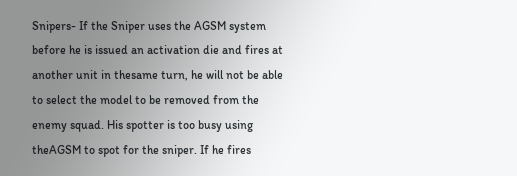Snipers- If the Sniper uses the AGSM system before he is issued an activation die and fires at another unit in thesame turn, he will not be able to select the model to be removed from the enemy squad. His spotter is too busy using theAGSM to spot for the sniper. If he fires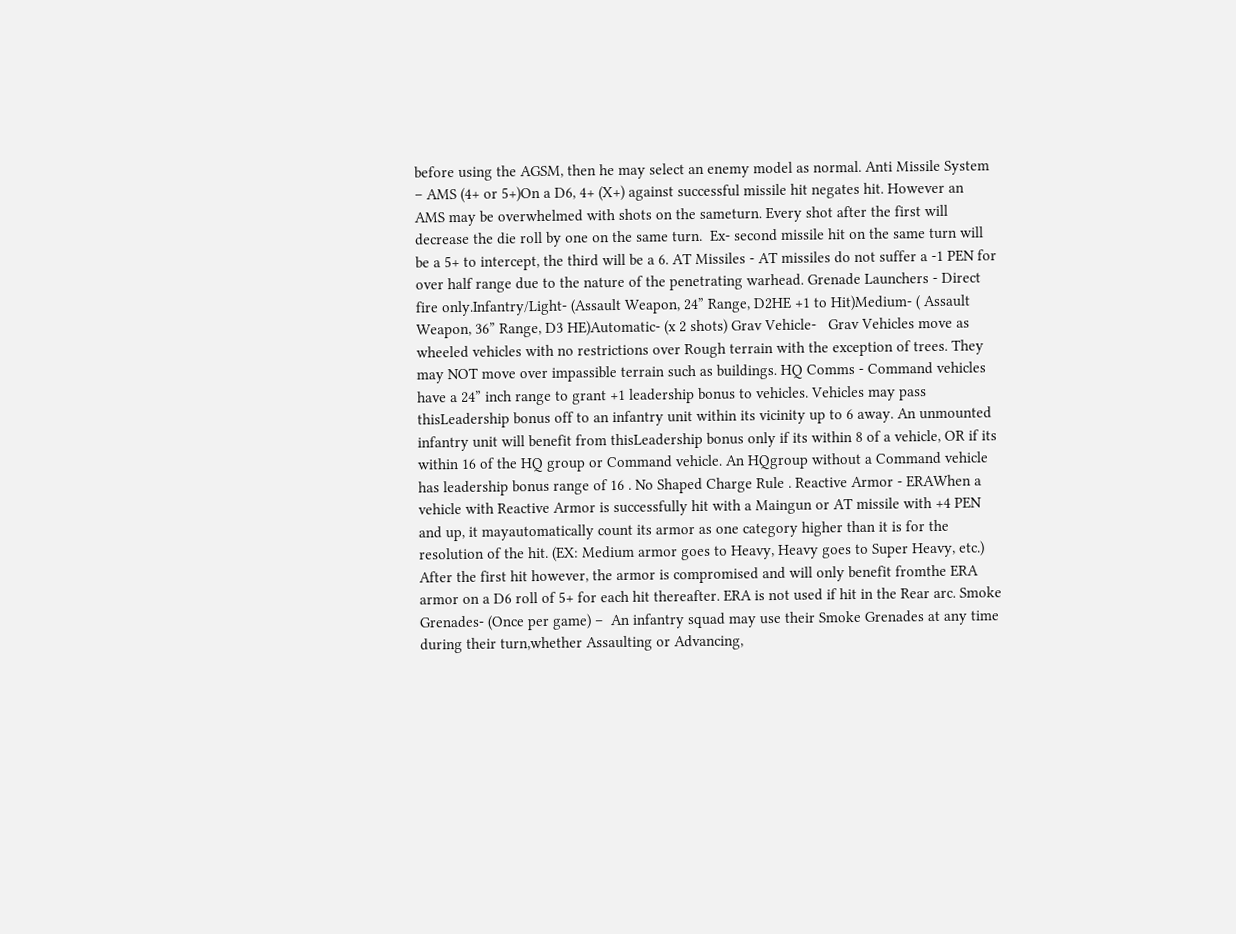before using the AGSM, then he may select an enemy model as normal. Anti Missile System – AMS (4+ or 5+)On a D6, 4+ (X+) against successful missile hit negates hit. However an AMS may be overwhelmed with shots on the sameturn. Every shot after the first will decrease the die roll by one on the same turn.  Ex- second missile hit on the same turn will be a 5+ to intercept, the third will be a 6. AT Missiles - AT missiles do not suffer a -1 PEN for over half range due to the nature of the penetrating warhead. Grenade Launchers - Direct fire only.Infantry/Light- (Assault Weapon, 24” Range, D2HE +1 to Hit)Medium- ( Assault Weapon, 36” Range, D3 HE)Automatic- (x 2 shots) Grav Vehicle-   Grav Vehicles move as wheeled vehicles with no restrictions over Rough terrain with the exception of trees. They may NOT move over impassible terrain such as buildings. HQ Comms - Command vehicles have a 24” inch range to grant +1 leadership bonus to vehicles. Vehicles may pass thisLeadership bonus off to an infantry unit within its vicinity up to 6 away. An unmounted infantry unit will benefit from thisLeadership bonus only if its within 8 of a vehicle, OR if its within 16 of the HQ group or Command vehicle. An HQgroup without a Command vehicle has leadership bonus range of 16 . No Shaped Charge Rule . Reactive Armor - ERAWhen a vehicle with Reactive Armor is successfully hit with a Maingun or AT missile with +4 PEN and up, it mayautomatically count its armor as one category higher than it is for the resolution of the hit. (EX: Medium armor goes to Heavy, Heavy goes to Super Heavy, etc.) After the first hit however, the armor is compromised and will only benefit fromthe ERA armor on a D6 roll of 5+ for each hit thereafter. ERA is not used if hit in the Rear arc. Smoke Grenades- (Once per game) –  An infantry squad may use their Smoke Grenades at any time during their turn,whether Assaulting or Advancing,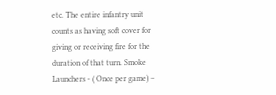etc. The entire infantry unit counts as having soft cover for giving or receiving fire for the duration of that turn. Smoke Launchers - ( Once per game) –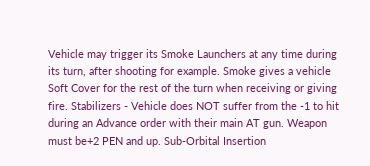Vehicle may trigger its Smoke Launchers at any time during its turn, after shooting for example. Smoke gives a vehicle Soft Cover for the rest of the turn when receiving or giving fire. Stabilizers - Vehicle does NOT suffer from the -1 to hit during an Advance order with their main AT gun. Weapon must be+2 PEN and up. Sub-Orbital Insertion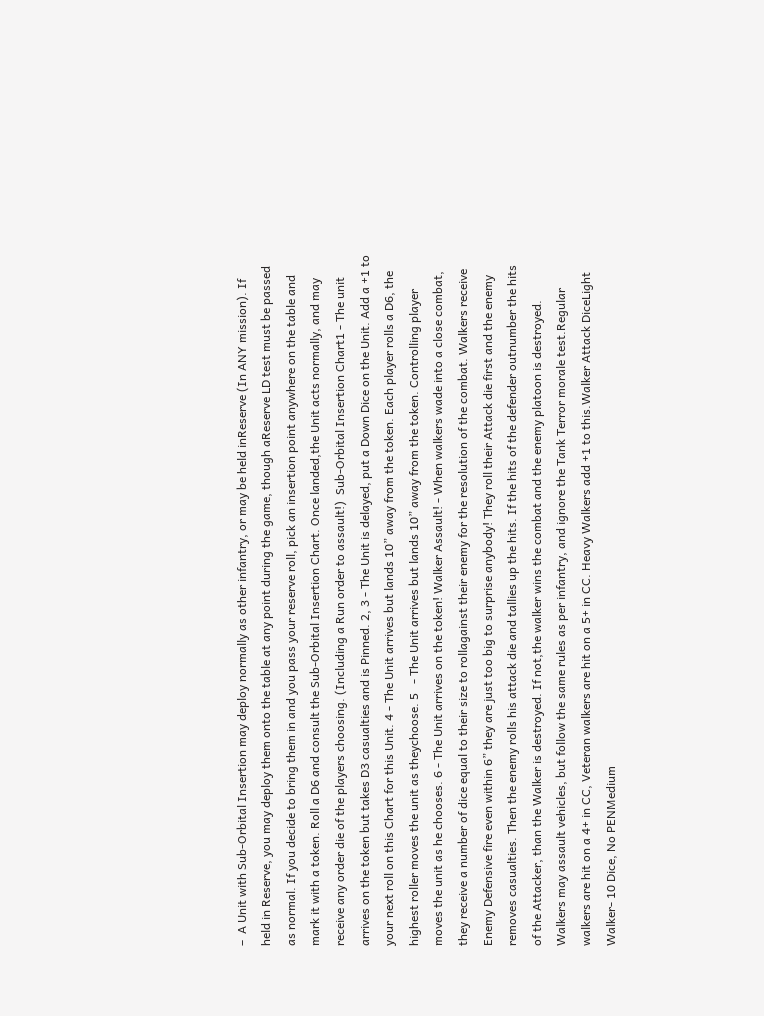–  A Unit with Sub-Orbital Insertion may deploy normally as other infantry, or may be held inReserve (In ANY mission). If held in Reserve, you may deploy them onto the table at any point during the game, though aReserve LD test must be passed as normal. If you decide to bring them in and you pass your reserve roll, pick an insertion point anywhere on the table and mark it with a token. Roll a D6 and consult the Sub-Orbital Insertion Chart. Once landed,the Unit acts normally, and may receive any order die of the players choosing. (Including a Run order to assault!)  Sub-Orbital Insertion Chart1 - The unit arrives on the token but takes D3 casualties and is Pinned. 2, 3 - The Unit is delayed, put a Down Dice on the Unit. Add a +1 to your next roll on this Chart for this Unit. 4 - The Unit arrives but lands 10” away from the token. Each player rolls a D6, the highest roller moves the unit as theychoose. 5   - The Unit arrives but lands 10” away from the token. Controlling player moves the unit as he chooses. 6 - The Unit arrives on the token! Walker Assault! - When walkers wade into a close combat, they receive a number of dice equal to their size to rollagainst their enemy for the resolution of the combat. Walkers receive Enemy Defensive fire even within 6” they are just too big to surprise anybody! They roll their Attack die first and the enemy removes casualties. Then the enemy rolls his attack die and tallies up the hits. If the hits of the defender outnumber the hits of the Attacker, than the Walker is destroyed. If not,the walker wins the combat and the enemy platoon is destroyed. Walkers may assault vehicles, but follow the same rules as per infantry, and ignore the Tank Terror morale test.Regular walkers are hit on a 4+ in CC, Veteran walkers are hit on a 5+ in CC. Heavy Walkers add +1 to this.Walker Attack DiceLight Walker- 10 Dice, No PENMedium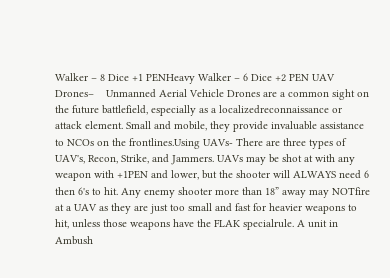Walker – 8 Dice +1 PENHeavy Walker – 6 Dice +2 PEN UAV Drones–    Unmanned Aerial Vehicle Drones are a common sight on the future battlefield, especially as a localizedreconnaissance or attack element. Small and mobile, they provide invaluable assistance to NCOs on the frontlines.Using UAVs- There are three types of UAV's, Recon, Strike, and Jammers. UAVs may be shot at with any weapon with +1PEN and lower, but the shooter will ALWAYS need 6 then 6's to hit. Any enemy shooter more than 18” away may NOTfire at a UAV as they are just too small and fast for heavier weapons to hit, unless those weapons have the FLAK specialrule. A unit in Ambush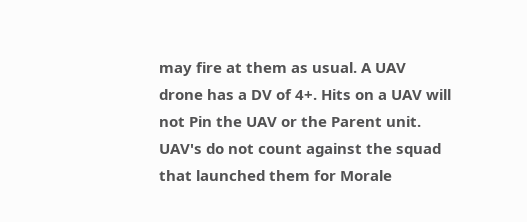may fire at them as usual. A UAV drone has a DV of 4+. Hits on a UAV will not Pin the UAV or the Parent unit. UAV's do not count against the squad that launched them for Morale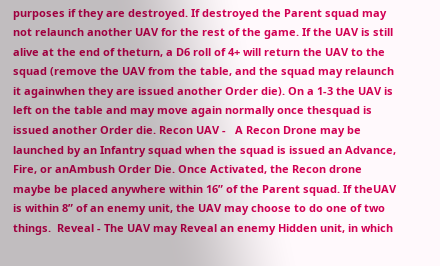purposes if they are destroyed. If destroyed the Parent squad may not relaunch another UAV for the rest of the game. If the UAV is still alive at the end of theturn, a D6 roll of 4+ will return the UAV to the squad (remove the UAV from the table, and the squad may relaunch it againwhen they are issued another Order die). On a 1-3 the UAV is left on the table and may move again normally once thesquad is issued another Order die. Recon UAV -   A Recon Drone may be launched by an Infantry squad when the squad is issued an Advance, Fire, or anAmbush Order Die. Once Activated, the Recon drone maybe be placed anywhere within 16” of the Parent squad. If theUAV is within 8” of an enemy unit, the UAV may choose to do one of two things.  Reveal - The UAV may Reveal an enemy Hidden unit, in which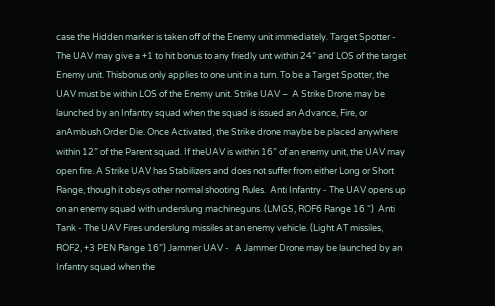case the Hidden marker is taken off of the Enemy unit immediately. Target Spotter - The UAV may give a +1 to hit bonus to any friedly unt within 24” and LOS of the target Enemy unit. Thisbonus only applies to one unit in a turn. To be a Target Spotter, the UAV must be within LOS of the Enemy unit. Strike UAV –  A Strike Drone may be launched by an Infantry squad when the squad is issued an Advance, Fire, or anAmbush Order Die. Once Activated, the Strike drone maybe be placed anywhere within 12” of the Parent squad. If theUAV is within 16” of an enemy unit, the UAV may open fire. A Strike UAV has Stabilizers and does not suffer from either Long or Short Range, though it obeys other normal shooting Rules.  Anti Infantry - The UAV opens up on an enemy squad with underslung machineguns. (LMGS, ROF6 Range 16 “)  Anti Tank - The UAV Fires underslung missiles at an enemy vehicle. (Light AT missiles, ROF2, +3 PEN Range 16”) Jammer UAV -   A Jammer Drone may be launched by an Infantry squad when the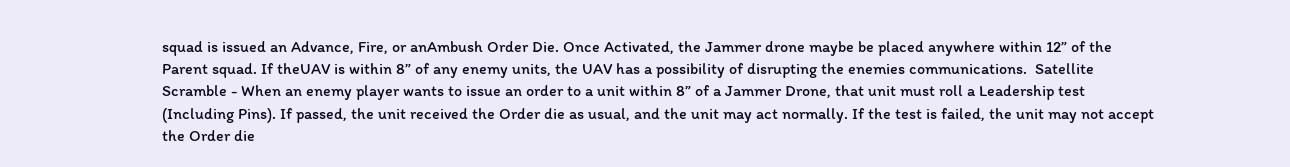squad is issued an Advance, Fire, or anAmbush Order Die. Once Activated, the Jammer drone maybe be placed anywhere within 12” of the Parent squad. If theUAV is within 8” of any enemy units, the UAV has a possibility of disrupting the enemies communications.  Satellite Scramble - When an enemy player wants to issue an order to a unit within 8” of a Jammer Drone, that unit must roll a Leadership test (Including Pins). If passed, the unit received the Order die as usual, and the unit may act normally. If the test is failed, the unit may not accept the Order die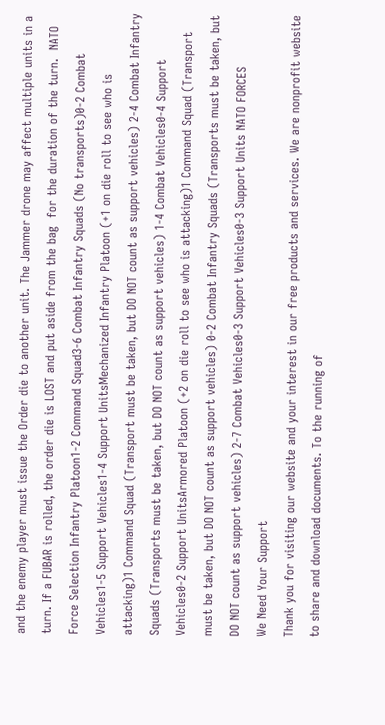and the enemy player must issue the Order die to another unit. The Jammer drone may affect multiple units in a turn. If a FUBAR is rolled, the order die is LOST and put aside from the bag  for the duration of the turn.  NATO Force Selection Infantry Platoon1-2 Command Squad3-6 Combat Infantry Squads (No transports)0-2 Combat Vehicles1-5 Support Vehicles1-4 Support UnitsMechanized Infantry Platoon (+1 on die roll to see who is attacking)1 Command Squad (Transport must be taken, but DO NOT count as support vehicles) 2-4 Combat Infantry Squads (Transports must be taken, but DO NOT count as support vehicles) 1-4 Combat Vehicles0-4 Support Vehicles0-2 Support UnitsArmored Platoon (+2 on die roll to see who is attacking)1 Command Squad (Transport must be taken, but DO NOT count as support vehicles) 0-2 Combat Infantry Squads (Transports must be taken, but DO NOT count as support vehicles) 2-7 Combat Vehicles0-3 Support Vehicles0-3 Support Units NATO FORCES
We Need Your Support
Thank you for visiting our website and your interest in our free products and services. We are nonprofit website to share and download documents. To the running of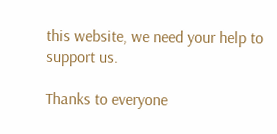this website, we need your help to support us.

Thanks to everyone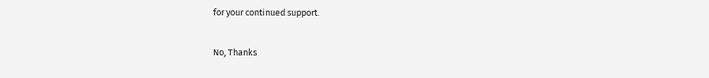for your continued support.

No, Thanks